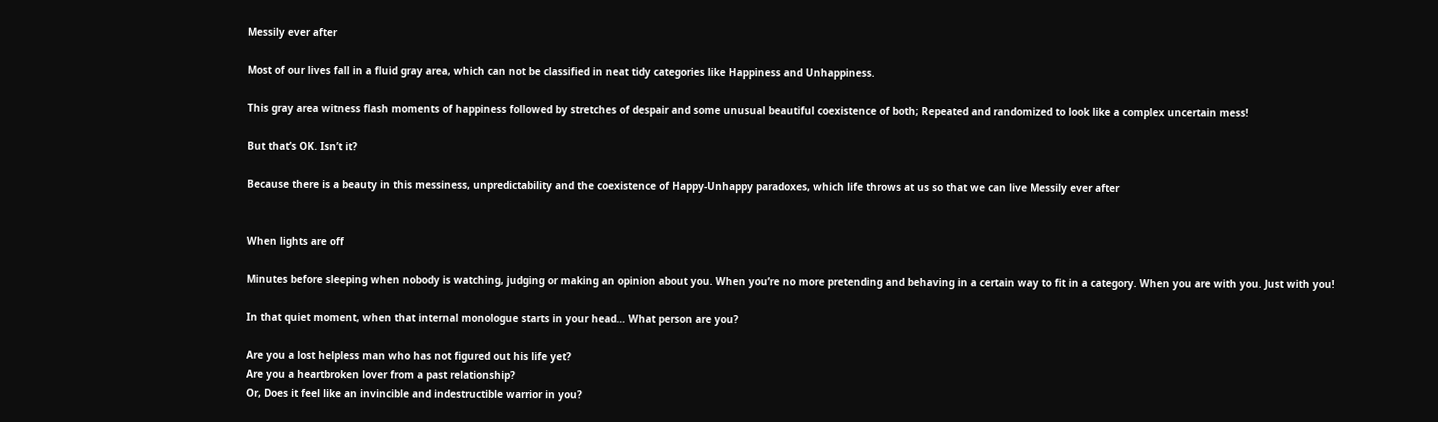Messily ever after

Most of our lives fall in a fluid gray area, which can not be classified in neat tidy categories like Happiness and Unhappiness.

This gray area witness flash moments of happiness followed by stretches of despair and some unusual beautiful coexistence of both; Repeated and randomized to look like a complex uncertain mess!

But that’s OK. Isn’t it?

Because there is a beauty in this messiness, unpredictability and the coexistence of Happy-Unhappy paradoxes, which life throws at us so that we can live Messily ever after


When lights are off

Minutes before sleeping when nobody is watching, judging or making an opinion about you. When you’re no more pretending and behaving in a certain way to fit in a category. When you are with you. Just with you!

In that quiet moment, when that internal monologue starts in your head… What person are you?

Are you a lost helpless man who has not figured out his life yet?
Are you a heartbroken lover from a past relationship?
Or, Does it feel like an invincible and indestructible warrior in you?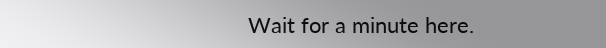Wait for a minute here.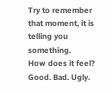Try to remember that moment, it is telling you something.
How does it feel? Good. Bad. Ugly.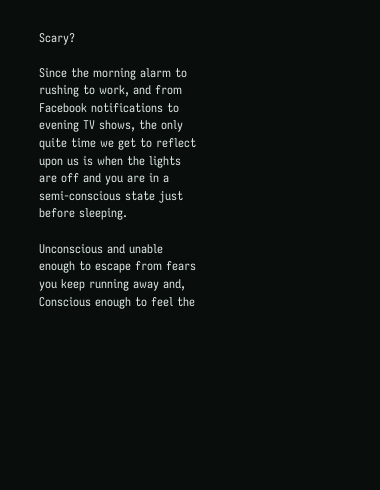Scary?

Since the morning alarm to rushing to work, and from Facebook notifications to evening TV shows, the only quite time we get to reflect upon us is when the lights are off and you are in a semi-conscious state just before sleeping.

Unconscious and unable enough to escape from fears you keep running away and,
Conscious enough to feel the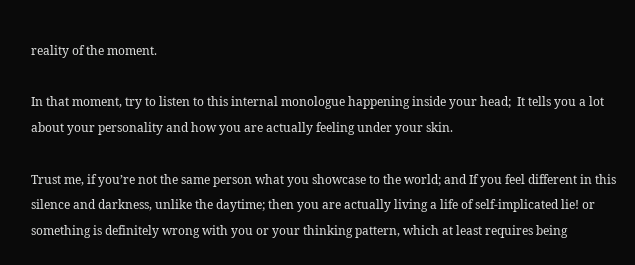reality of the moment.

In that moment, try to listen to this internal monologue happening inside your head;  It tells you a lot about your personality and how you are actually feeling under your skin.

Trust me, if you’re not the same person what you showcase to the world; and If you feel different in this silence and darkness, unlike the daytime; then you are actually living a life of self-implicated lie! or something is definitely wrong with you or your thinking pattern, which at least requires being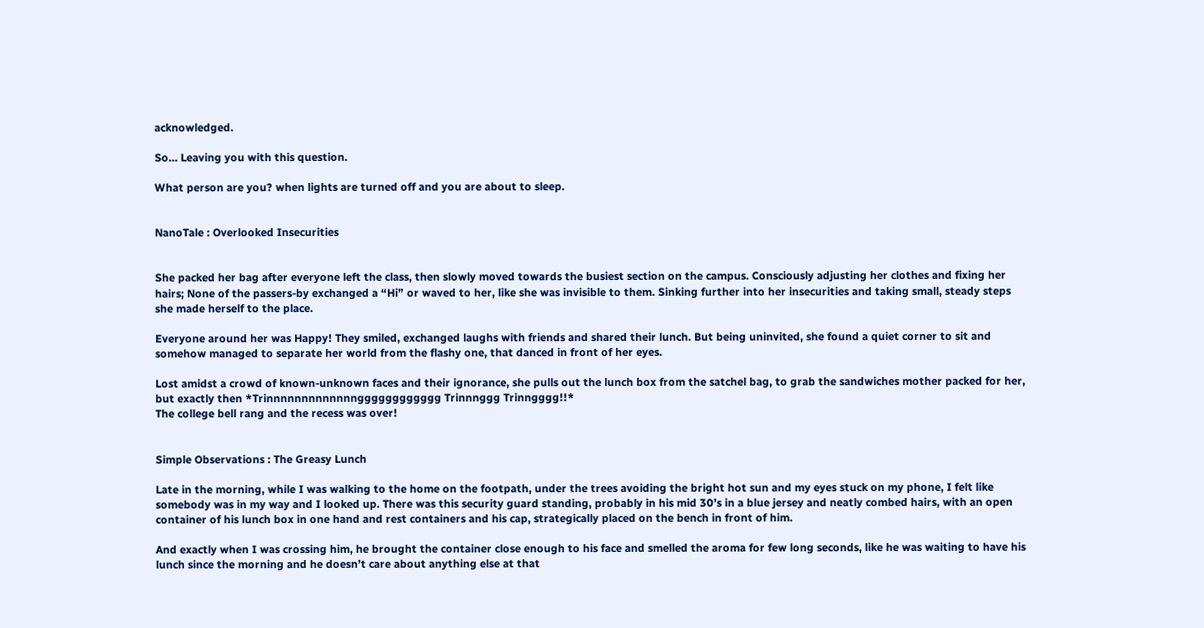acknowledged.

So… Leaving you with this question.

What person are you? when lights are turned off and you are about to sleep.


NanoTale : Overlooked Insecurities


She packed her bag after everyone left the class, then slowly moved towards the busiest section on the campus. Consciously adjusting her clothes and fixing her hairs; None of the passers-by exchanged a “Hi” or waved to her, like she was invisible to them. Sinking further into her insecurities and taking small, steady steps she made herself to the place.

Everyone around her was Happy! They smiled, exchanged laughs with friends and shared their lunch. But being uninvited, she found a quiet corner to sit and somehow managed to separate her world from the flashy one, that danced in front of her eyes.

Lost amidst a crowd of known-unknown faces and their ignorance, she pulls out the lunch box from the satchel bag, to grab the sandwiches mother packed for her, but exactly then *Trinnnnnnnnnnnnngggggggggggg Trinnnggg Trinngggg!!*
The college bell rang and the recess was over!


Simple Observations : The Greasy Lunch

Late in the morning, while I was walking to the home on the footpath, under the trees avoiding the bright hot sun and my eyes stuck on my phone, I felt like somebody was in my way and I looked up. There was this security guard standing, probably in his mid 30’s in a blue jersey and neatly combed hairs, with an open container of his lunch box in one hand and rest containers and his cap, strategically placed on the bench in front of him.

And exactly when I was crossing him, he brought the container close enough to his face and smelled the aroma for few long seconds, like he was waiting to have his lunch since the morning and he doesn’t care about anything else at that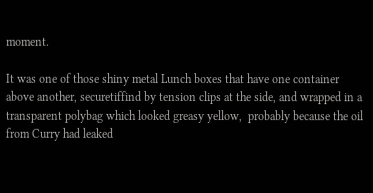moment.

It was one of those shiny metal Lunch boxes that have one container above another, securetiffind by tension clips at the side, and wrapped in a transparent polybag which looked greasy yellow,  probably because the oil from Curry had leaked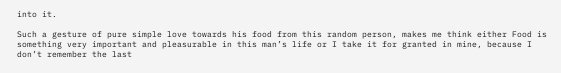into it.

Such a gesture of pure simple love towards his food from this random person, makes me think either Food is something very important and pleasurable in this man’s life or I take it for granted in mine, because I don’t remember the last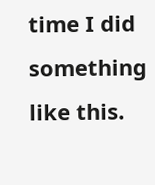time I did something like this.